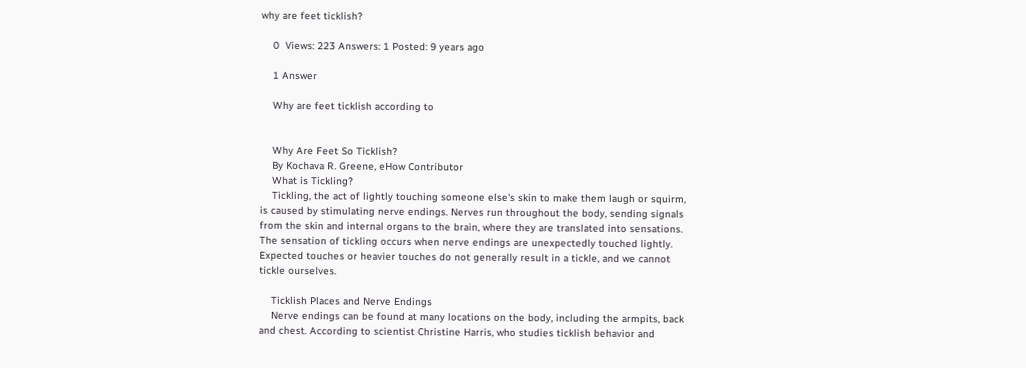why are feet ticklish?

    0  Views: 223 Answers: 1 Posted: 9 years ago

    1 Answer

    Why are feet ticklish according to


    Why Are Feet So Ticklish?
    By Kochava R. Greene, eHow Contributor
    What is Tickling?
    Tickling, the act of lightly touching someone else's skin to make them laugh or squirm, is caused by stimulating nerve endings. Nerves run throughout the body, sending signals from the skin and internal organs to the brain, where they are translated into sensations. The sensation of tickling occurs when nerve endings are unexpectedly touched lightly. Expected touches or heavier touches do not generally result in a tickle, and we cannot tickle ourselves.

    Ticklish Places and Nerve Endings
    Nerve endings can be found at many locations on the body, including the armpits, back and chest. According to scientist Christine Harris, who studies ticklish behavior and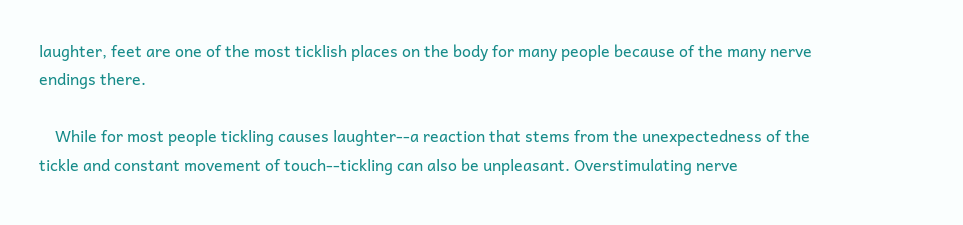laughter, feet are one of the most ticklish places on the body for many people because of the many nerve endings there.

    While for most people tickling causes laughter--a reaction that stems from the unexpectedness of the tickle and constant movement of touch--tickling can also be unpleasant. Overstimulating nerve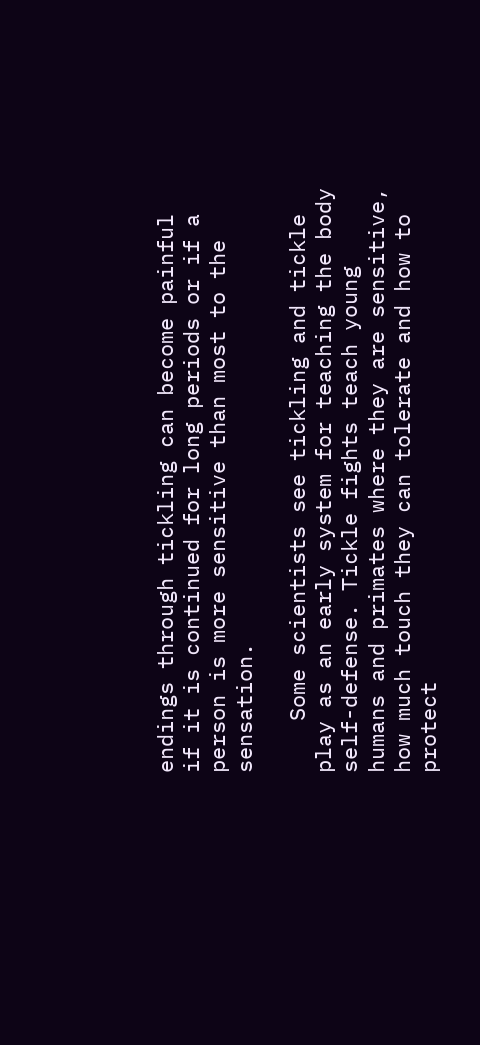endings through tickling can become painful if it is continued for long periods or if a person is more sensitive than most to the sensation.

    Some scientists see tickling and tickle play as an early system for teaching the body self-defense. Tickle fights teach young humans and primates where they are sensitive, how much touch they can tolerate and how to protect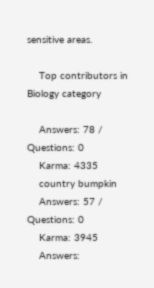sensitive areas.

    Top contributors in Biology category

    Answers: 78 / Questions: 0
    Karma: 4335
    country bumpkin
    Answers: 57 / Questions: 0
    Karma: 3945
    Answers: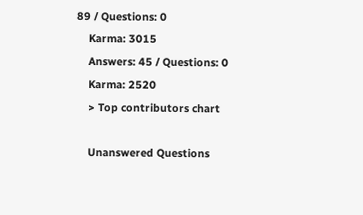89 / Questions: 0
    Karma: 3015
    Answers: 45 / Questions: 0
    Karma: 2520
    > Top contributors chart

    Unanswered Questions